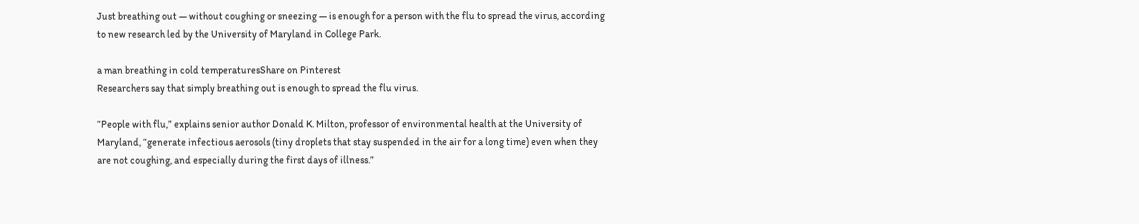Just breathing out — without coughing or sneezing — is enough for a person with the flu to spread the virus, according to new research led by the University of Maryland in College Park.

a man breathing in cold temperaturesShare on Pinterest
Researchers say that simply breathing out is enough to spread the flu virus.

“People with flu,” explains senior author Donald K. Milton, professor of environmental health at the University of Maryland, “generate infectious aerosols (tiny droplets that stay suspended in the air for a long time) even when they are not coughing, and especially during the first days of illness.”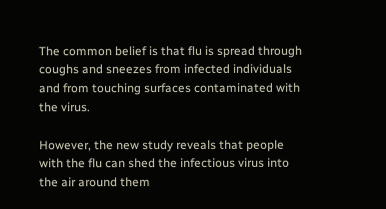The common belief is that flu is spread through coughs and sneezes from infected individuals and from touching surfaces contaminated with the virus.

However, the new study reveals that people with the flu can shed the infectious virus into the air around them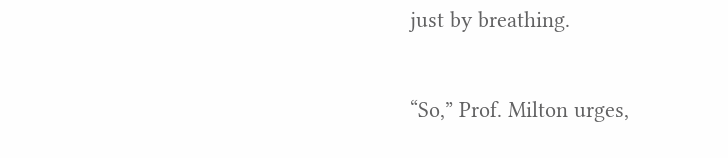just by breathing.

“So,” Prof. Milton urges,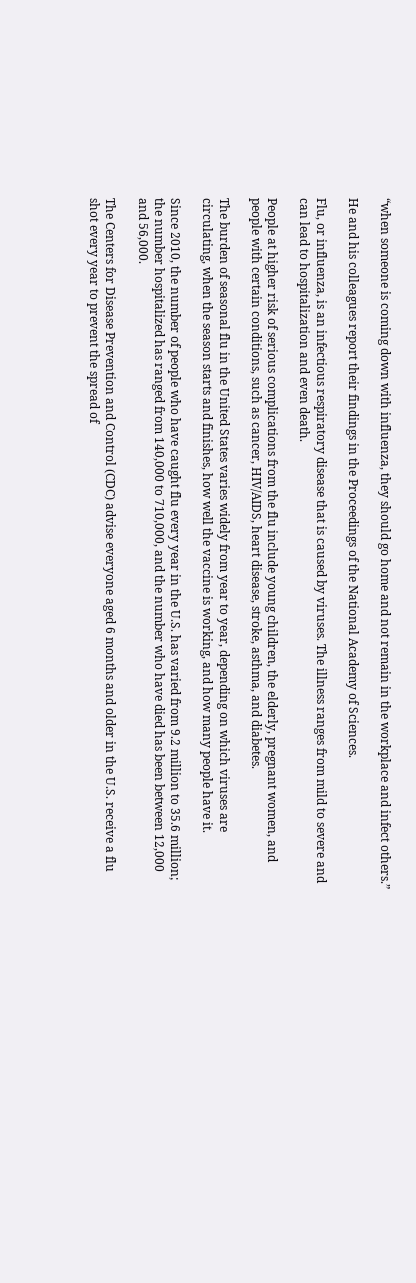“when someone is coming down with influenza, they should go home and not remain in the workplace and infect others.”

He and his colleagues report their findings in the Proceedings of the National Academy of Sciences.

Flu, or influenza, is an infectious respiratory disease that is caused by viruses. The illness ranges from mild to severe and can lead to hospitalization and even death.

People at higher risk of serious complications from the flu include young children, the elderly, pregnant women, and people with certain conditions, such as cancer, HIV/AIDS, heart disease, stroke, asthma, and diabetes.

The burden of seasonal flu in the United States varies widely from year to year, depending on which viruses are circulating, when the season starts and finishes, how well the vaccine is working, and how many people have it.

Since 2010, the number of people who have caught flu every year in the U.S. has varied from 9.2 million to 35.6 million; the number hospitalized has ranged from 140,000 to 710,000, and the number who have died has been between 12,000 and 56,000.

The Centers for Disease Prevention and Control (CDC) advise everyone aged 6 months and older in the U.S. receive a flu shot every year to prevent the spread of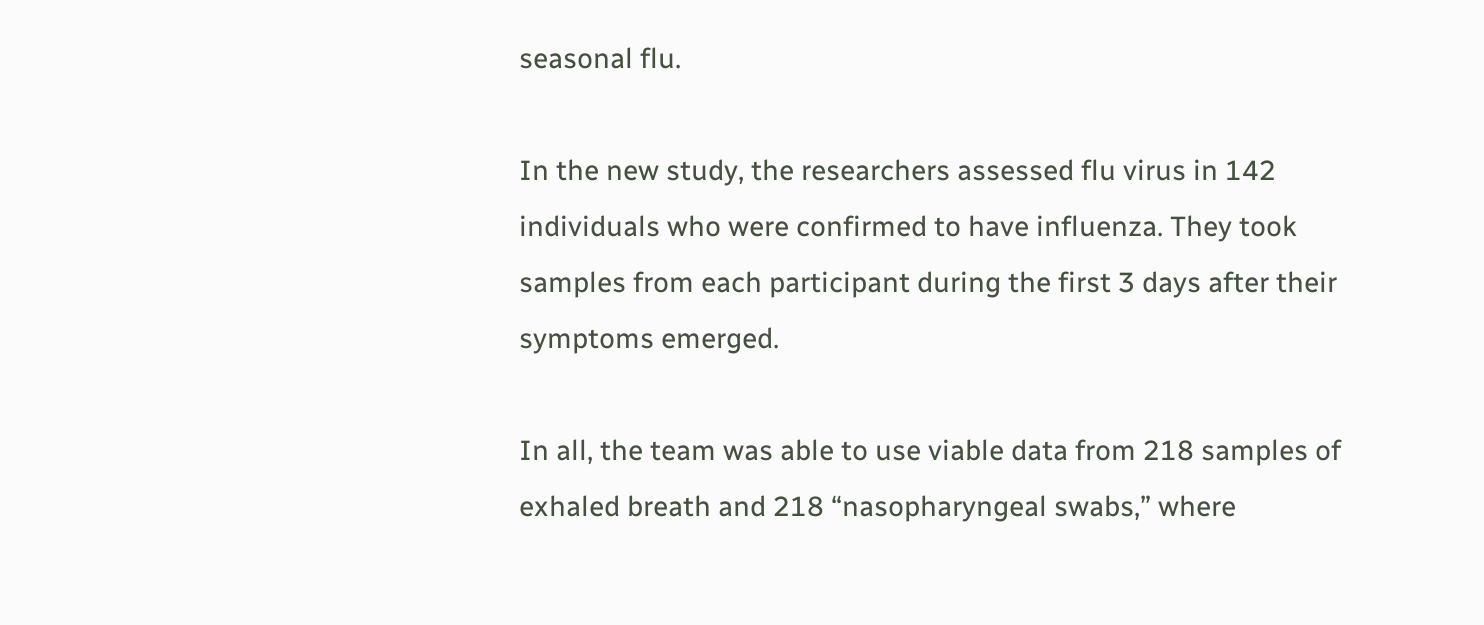seasonal flu.

In the new study, the researchers assessed flu virus in 142 individuals who were confirmed to have influenza. They took samples from each participant during the first 3 days after their symptoms emerged.

In all, the team was able to use viable data from 218 samples of exhaled breath and 218 “nasopharyngeal swabs,” where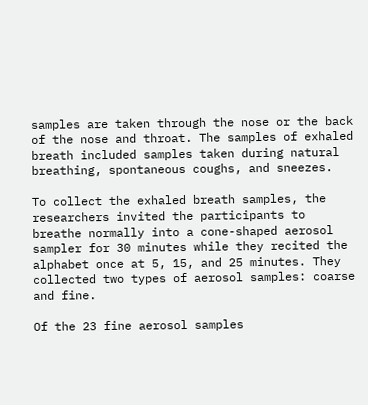samples are taken through the nose or the back of the nose and throat. The samples of exhaled breath included samples taken during natural breathing, spontaneous coughs, and sneezes.

To collect the exhaled breath samples, the researchers invited the participants to breathe normally into a cone-shaped aerosol sampler for 30 minutes while they recited the alphabet once at 5, 15, and 25 minutes. They collected two types of aerosol samples: coarse and fine.

Of the 23 fine aerosol samples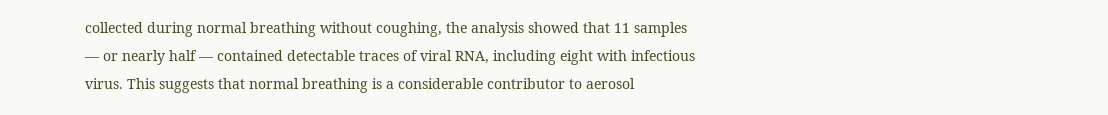collected during normal breathing without coughing, the analysis showed that 11 samples — or nearly half — contained detectable traces of viral RNA, including eight with infectious virus. This suggests that normal breathing is a considerable contributor to aerosol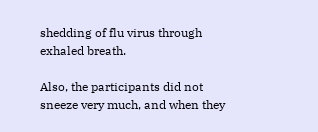shedding of flu virus through exhaled breath.

Also, the participants did not sneeze very much, and when they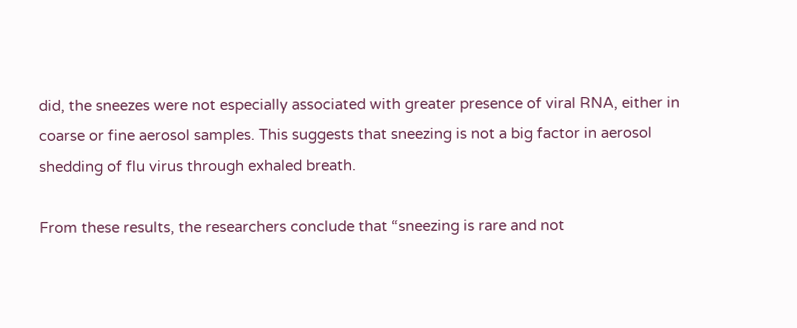did, the sneezes were not especially associated with greater presence of viral RNA, either in coarse or fine aerosol samples. This suggests that sneezing is not a big factor in aerosol shedding of flu virus through exhaled breath.

From these results, the researchers conclude that “sneezing is rare and not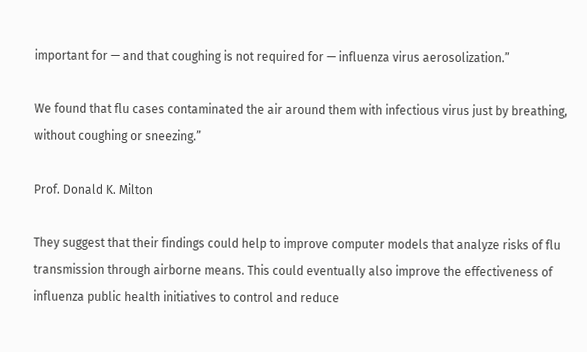important for — and that coughing is not required for — influenza virus aerosolization.”

We found that flu cases contaminated the air around them with infectious virus just by breathing, without coughing or sneezing.”

Prof. Donald K. Milton

They suggest that their findings could help to improve computer models that analyze risks of flu transmission through airborne means. This could eventually also improve the effectiveness of influenza public health initiatives to control and reduce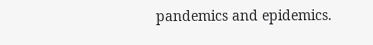pandemics and epidemics.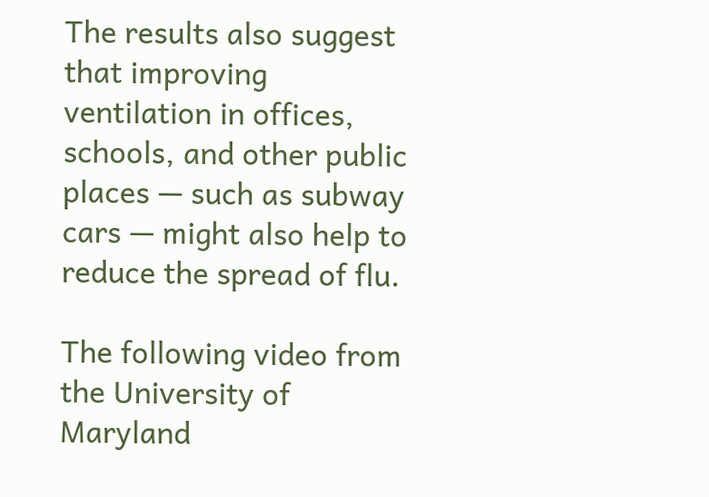The results also suggest that improving ventilation in offices, schools, and other public places — such as subway cars — might also help to reduce the spread of flu.

The following video from the University of Maryland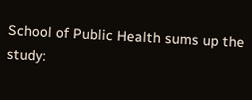School of Public Health sums up the study: